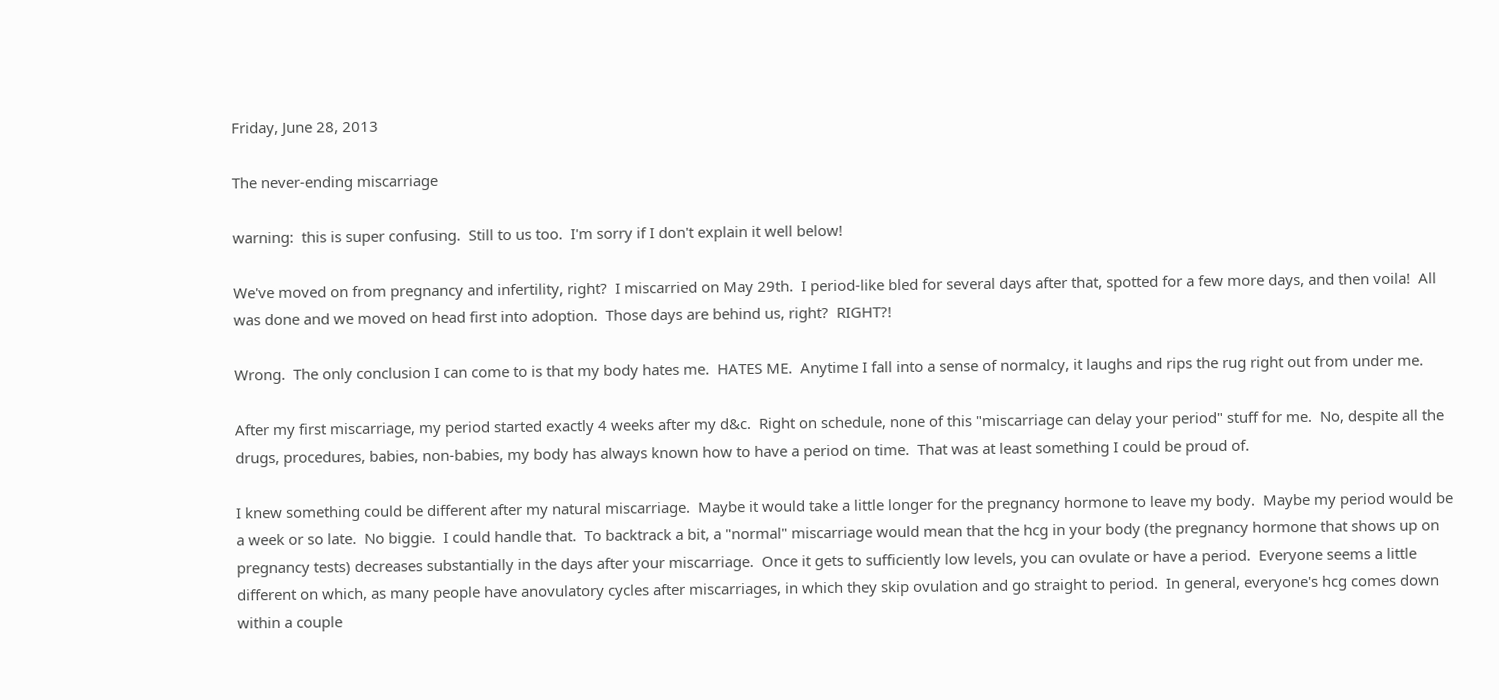Friday, June 28, 2013

The never-ending miscarriage

warning:  this is super confusing.  Still to us too.  I'm sorry if I don't explain it well below!

We've moved on from pregnancy and infertility, right?  I miscarried on May 29th.  I period-like bled for several days after that, spotted for a few more days, and then voila!  All was done and we moved on head first into adoption.  Those days are behind us, right?  RIGHT?!

Wrong.  The only conclusion I can come to is that my body hates me.  HATES ME.  Anytime I fall into a sense of normalcy, it laughs and rips the rug right out from under me.

After my first miscarriage, my period started exactly 4 weeks after my d&c.  Right on schedule, none of this "miscarriage can delay your period" stuff for me.  No, despite all the drugs, procedures, babies, non-babies, my body has always known how to have a period on time.  That was at least something I could be proud of.

I knew something could be different after my natural miscarriage.  Maybe it would take a little longer for the pregnancy hormone to leave my body.  Maybe my period would be a week or so late.  No biggie.  I could handle that.  To backtrack a bit, a "normal" miscarriage would mean that the hcg in your body (the pregnancy hormone that shows up on pregnancy tests) decreases substantially in the days after your miscarriage.  Once it gets to sufficiently low levels, you can ovulate or have a period.  Everyone seems a little different on which, as many people have anovulatory cycles after miscarriages, in which they skip ovulation and go straight to period.  In general, everyone's hcg comes down within a couple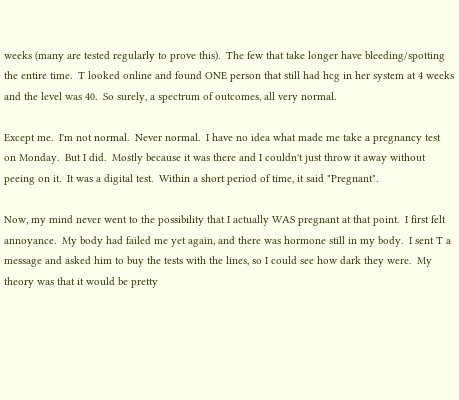weeks (many are tested regularly to prove this).  The few that take longer have bleeding/spotting the entire time.  T looked online and found ONE person that still had hcg in her system at 4 weeks and the level was 40.  So surely, a spectrum of outcomes, all very normal.

Except me.  I'm not normal.  Never normal.  I have no idea what made me take a pregnancy test on Monday.  But I did.  Mostly because it was there and I couldn't just throw it away without peeing on it.  It was a digital test.  Within a short period of time, it said "Pregnant".

Now, my mind never went to the possibility that I actually WAS pregnant at that point.  I first felt annoyance.  My body had failed me yet again, and there was hormone still in my body.  I sent T a message and asked him to buy the tests with the lines, so I could see how dark they were.  My theory was that it would be pretty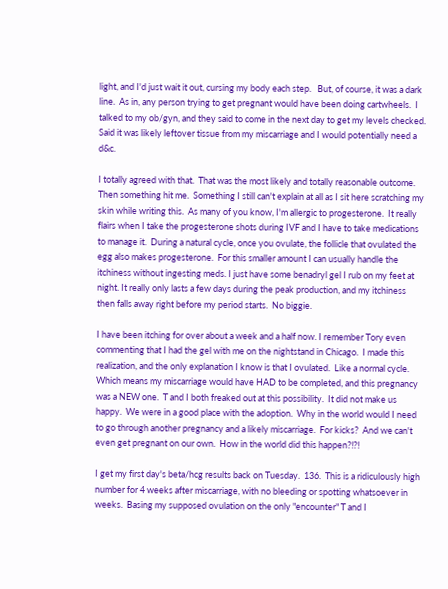light, and I'd just wait it out, cursing my body each step.   But, of course, it was a dark line.  As in, any person trying to get pregnant would have been doing cartwheels.  I talked to my ob/gyn, and they said to come in the next day to get my levels checked.  Said it was likely leftover tissue from my miscarriage and I would potentially need a d&c.

I totally agreed with that.  That was the most likely and totally reasonable outcome.  Then something hit me.  Something I still can't explain at all as I sit here scratching my skin while writing this.  As many of you know, I'm allergic to progesterone.  It really flairs when I take the progesterone shots during IVF and I have to take medications to manage it.  During a natural cycle, once you ovulate, the follicle that ovulated the egg also makes progesterone.  For this smaller amount I can usually handle the itchiness without ingesting meds. I just have some benadryl gel I rub on my feet at night. It really only lasts a few days during the peak production, and my itchiness then falls away right before my period starts.  No biggie.

I have been itching for over about a week and a half now. I remember Tory even commenting that I had the gel with me on the nightstand in Chicago.  I made this realization, and the only explanation I know is that I ovulated.  Like a normal cycle.  Which means my miscarriage would have HAD to be completed, and this pregnancy was a NEW one.  T and I both freaked out at this possibility.  It did not make us happy.  We were in a good place with the adoption.  Why in the world would I need to go through another pregnancy and a likely miscarriage.  For kicks?  And we can't even get pregnant on our own.  How in the world did this happen?!?!

I get my first day's beta/hcg results back on Tuesday.  136.  This is a ridiculously high number for 4 weeks after miscarriage, with no bleeding or spotting whatsoever in weeks.  Basing my supposed ovulation on the only "encounter" T and I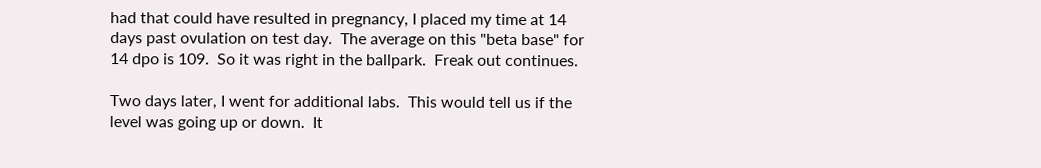had that could have resulted in pregnancy, I placed my time at 14 days past ovulation on test day.  The average on this "beta base" for 14 dpo is 109.  So it was right in the ballpark.  Freak out continues.

Two days later, I went for additional labs.  This would tell us if the level was going up or down.  It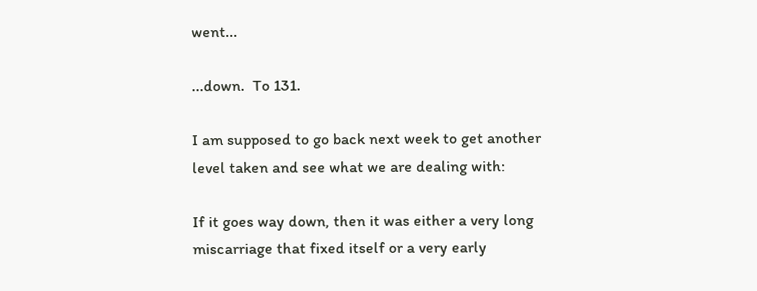went...

...down.  To 131.

I am supposed to go back next week to get another level taken and see what we are dealing with:

If it goes way down, then it was either a very long miscarriage that fixed itself or a very early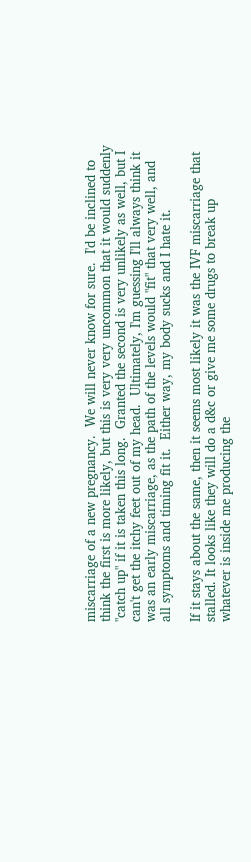miscarriage of a new pregnancy.  We will never know for sure.  I'd be inclined to think the first is more likely, but this is very very uncommon that it would suddenly "catch up" if it is taken this long.  Granted the second is very unlikely as well, but I can't get the itchy feet out of my head.  Ultimately, I'm guessing I'll always think it was an early miscarriage, as the path of the levels would "fit" that very well, and all symptoms and timing fit it.  Either way, my body sucks and I hate it.

If it stays about the same, then it seems most likely it was the IVF miscarriage that stalled. It looks like they will do a d&c or give me some drugs to break up whatever is inside me producing the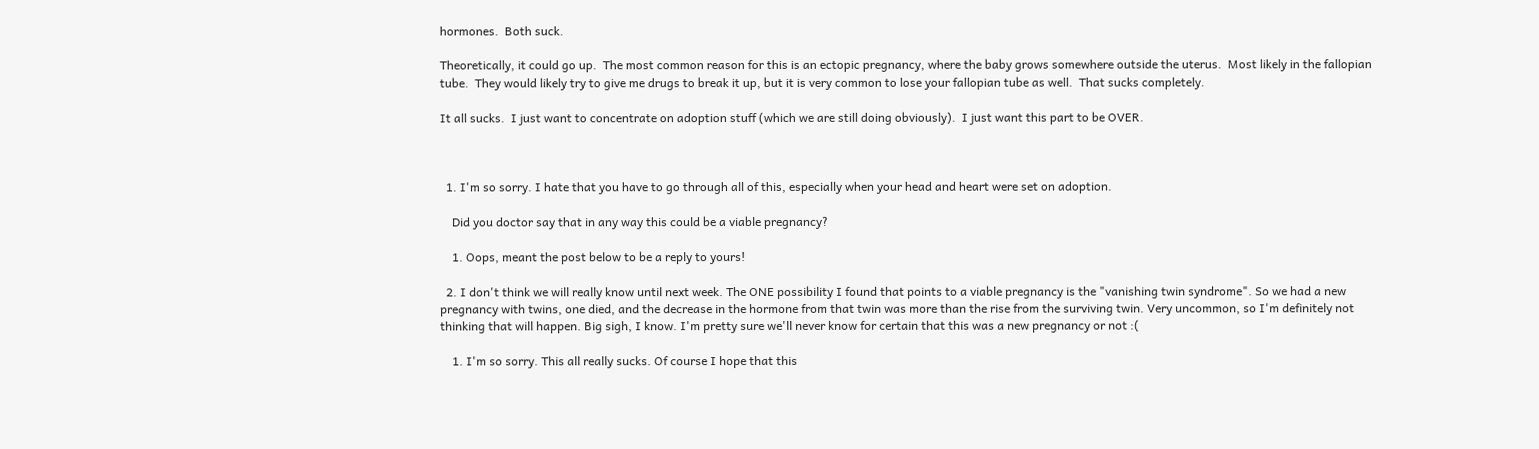hormones.  Both suck.

Theoretically, it could go up.  The most common reason for this is an ectopic pregnancy, where the baby grows somewhere outside the uterus.  Most likely in the fallopian tube.  They would likely try to give me drugs to break it up, but it is very common to lose your fallopian tube as well.  That sucks completely.

It all sucks.  I just want to concentrate on adoption stuff (which we are still doing obviously).  I just want this part to be OVER.



  1. I'm so sorry. I hate that you have to go through all of this, especially when your head and heart were set on adoption.

    Did you doctor say that in any way this could be a viable pregnancy?

    1. Oops, meant the post below to be a reply to yours!

  2. I don't think we will really know until next week. The ONE possibility I found that points to a viable pregnancy is the "vanishing twin syndrome". So we had a new pregnancy with twins, one died, and the decrease in the hormone from that twin was more than the rise from the surviving twin. Very uncommon, so I'm definitely not thinking that will happen. Big sigh, I know. I'm pretty sure we'll never know for certain that this was a new pregnancy or not :(

    1. I'm so sorry. This all really sucks. Of course I hope that this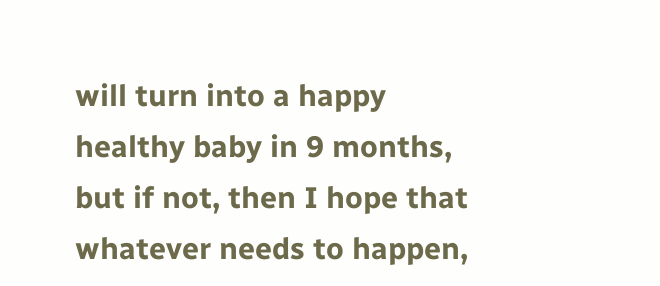will turn into a happy healthy baby in 9 months, but if not, then I hope that whatever needs to happen,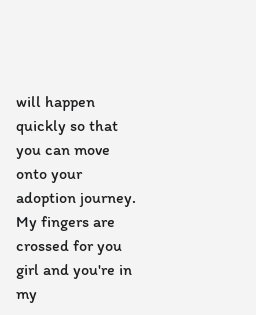will happen quickly so that you can move onto your adoption journey. My fingers are crossed for you girl and you're in my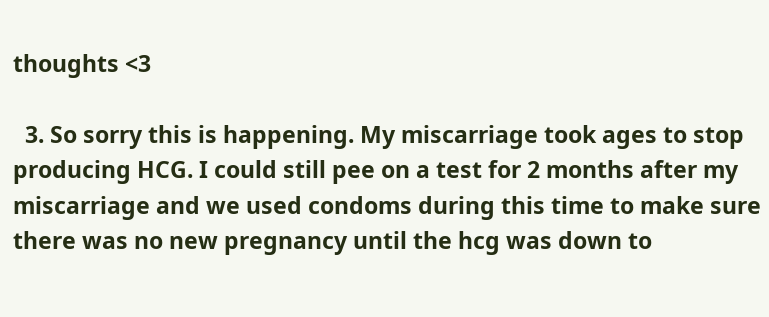thoughts <3

  3. So sorry this is happening. My miscarriage took ages to stop producing HCG. I could still pee on a test for 2 months after my miscarriage and we used condoms during this time to make sure there was no new pregnancy until the hcg was down to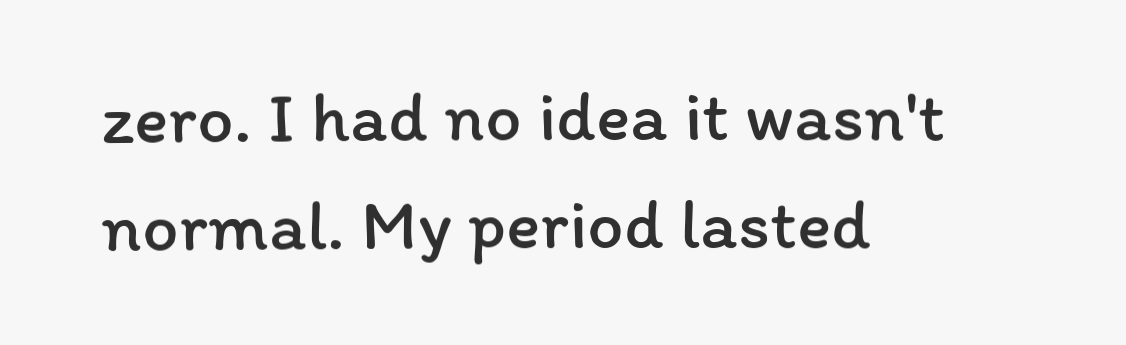zero. I had no idea it wasn't normal. My period lasted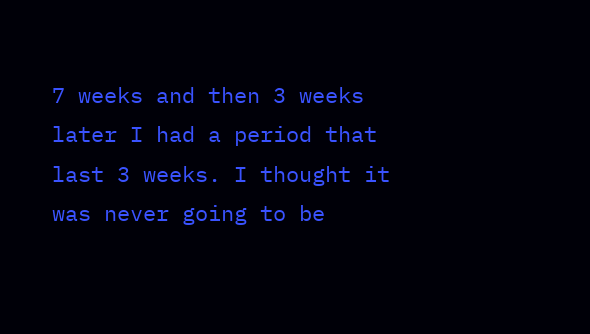7 weeks and then 3 weeks later I had a period that last 3 weeks. I thought it was never going to be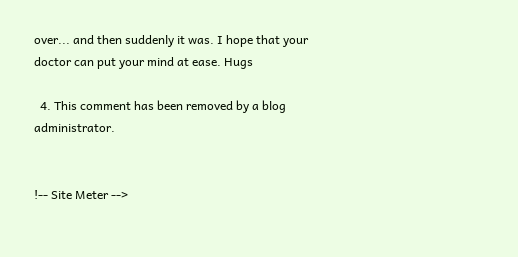over... and then suddenly it was. I hope that your doctor can put your mind at ease. Hugs

  4. This comment has been removed by a blog administrator.


!-- Site Meter -->